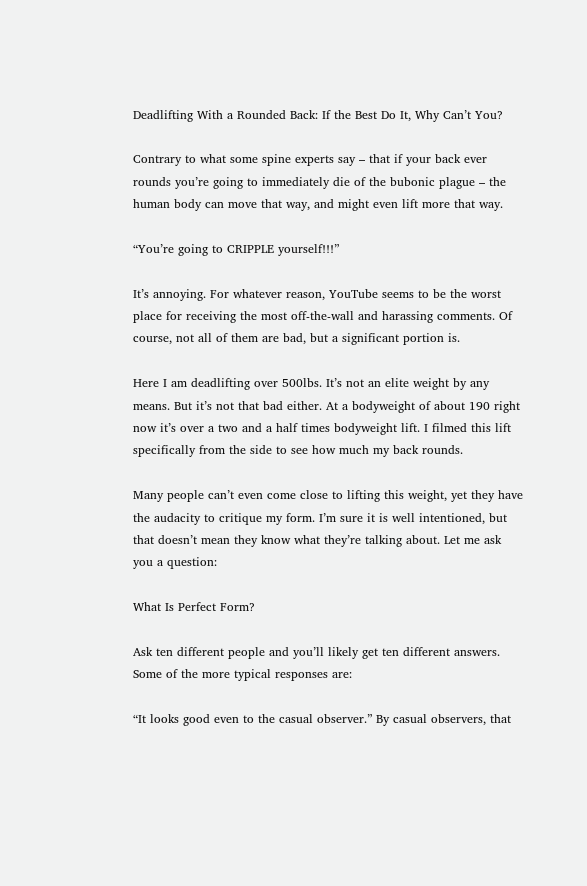Deadlifting With a Rounded Back: If the Best Do It, Why Can’t You?

Contrary to what some spine experts say – that if your back ever rounds you’re going to immediately die of the bubonic plague – the human body can move that way, and might even lift more that way.

“You’re going to CRIPPLE yourself!!!”

It’s annoying. For whatever reason, YouTube seems to be the worst place for receiving the most off-the-wall and harassing comments. Of course, not all of them are bad, but a significant portion is.

Here I am deadlifting over 500lbs. It’s not an elite weight by any means. But it’s not that bad either. At a bodyweight of about 190 right now it’s over a two and a half times bodyweight lift. I filmed this lift specifically from the side to see how much my back rounds.

Many people can’t even come close to lifting this weight, yet they have the audacity to critique my form. I’m sure it is well intentioned, but that doesn’t mean they know what they’re talking about. Let me ask you a question:

What Is Perfect Form?

Ask ten different people and you’ll likely get ten different answers. Some of the more typical responses are:

“It looks good even to the casual observer.” By casual observers, that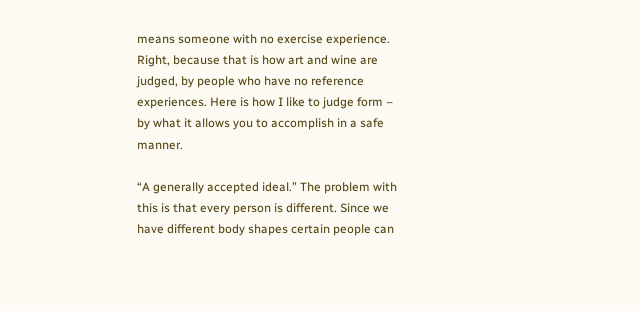means someone with no exercise experience. Right, because that is how art and wine are judged, by people who have no reference experiences. Here is how I like to judge form – by what it allows you to accomplish in a safe manner.

“A generally accepted ideal.” The problem with this is that every person is different. Since we have different body shapes certain people can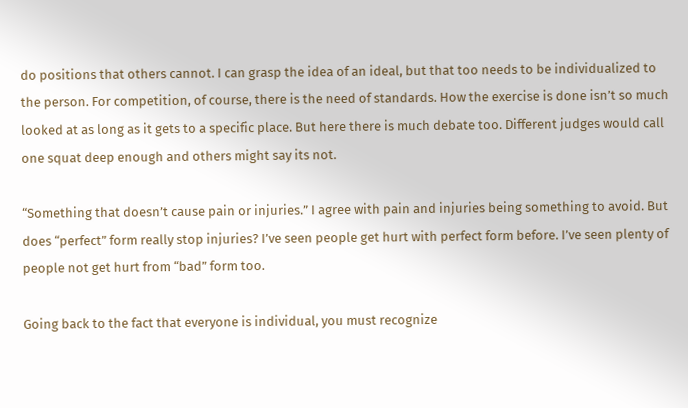do positions that others cannot. I can grasp the idea of an ideal, but that too needs to be individualized to the person. For competition, of course, there is the need of standards. How the exercise is done isn’t so much looked at as long as it gets to a specific place. But here there is much debate too. Different judges would call one squat deep enough and others might say its not.

“Something that doesn’t cause pain or injuries.” I agree with pain and injuries being something to avoid. But does “perfect” form really stop injuries? I’ve seen people get hurt with perfect form before. I’ve seen plenty of people not get hurt from “bad” form too.

Going back to the fact that everyone is individual, you must recognize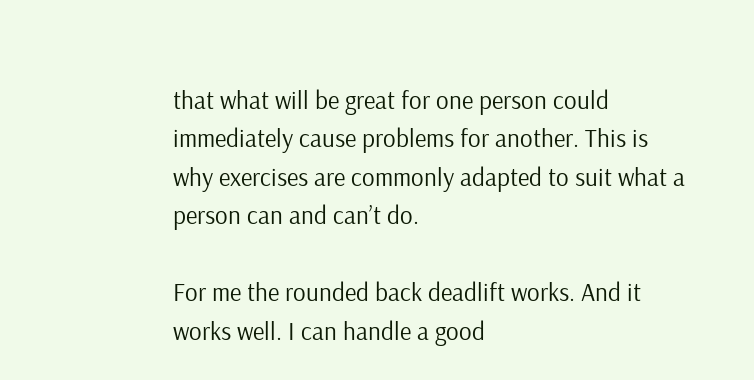that what will be great for one person could immediately cause problems for another. This is why exercises are commonly adapted to suit what a person can and can’t do.

For me the rounded back deadlift works. And it works well. I can handle a good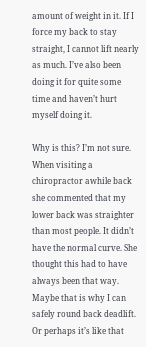amount of weight in it. If I force my back to stay straight, I cannot lift nearly as much. I’ve also been doing it for quite some time and haven’t hurt myself doing it.

Why is this? I’m not sure. When visiting a chiropractor awhile back she commented that my lower back was straighter than most people. It didn’t have the normal curve. She thought this had to have always been that way. Maybe that is why I can safely round back deadlift. Or perhaps it’s like that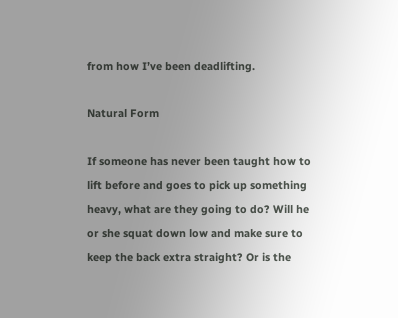from how I’ve been deadlifting.

Natural Form

If someone has never been taught how to lift before and goes to pick up something heavy, what are they going to do? Will he or she squat down low and make sure to keep the back extra straight? Or is the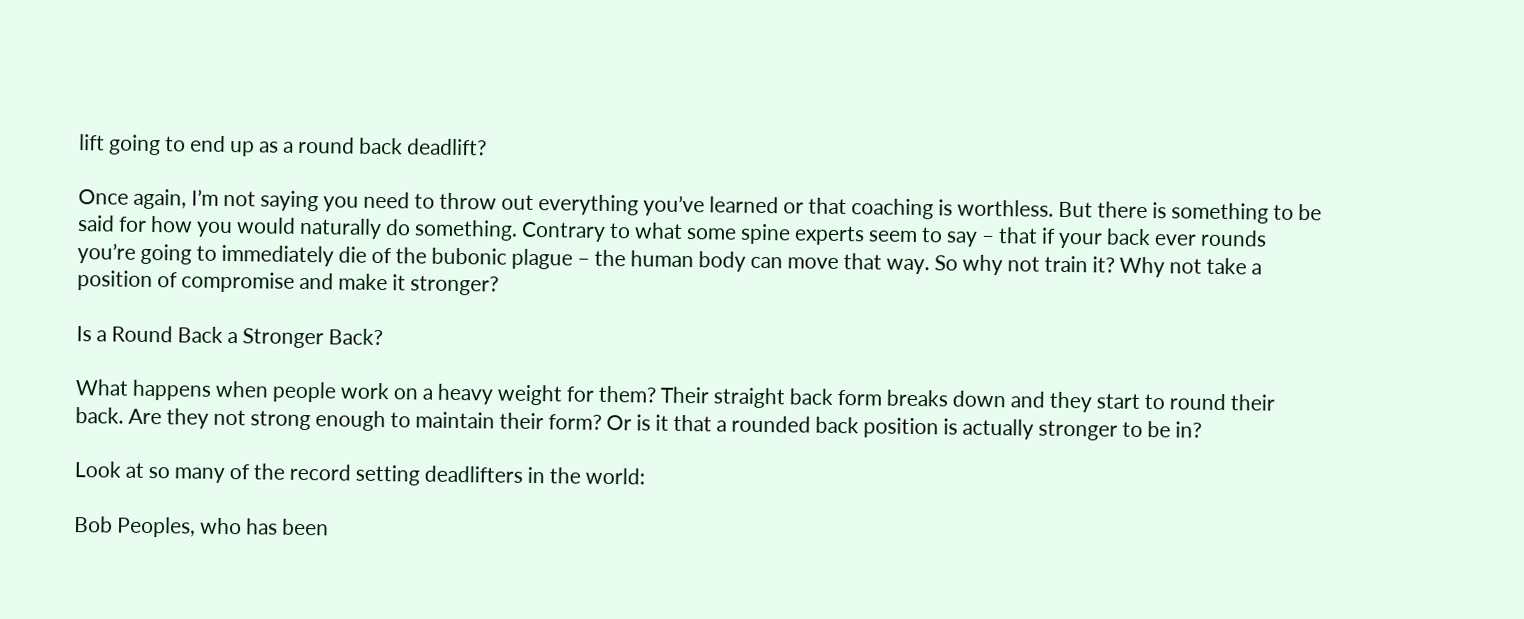lift going to end up as a round back deadlift?

Once again, I’m not saying you need to throw out everything you’ve learned or that coaching is worthless. But there is something to be said for how you would naturally do something. Contrary to what some spine experts seem to say – that if your back ever rounds you’re going to immediately die of the bubonic plague – the human body can move that way. So why not train it? Why not take a position of compromise and make it stronger?

Is a Round Back a Stronger Back?

What happens when people work on a heavy weight for them? Their straight back form breaks down and they start to round their back. Are they not strong enough to maintain their form? Or is it that a rounded back position is actually stronger to be in?

Look at so many of the record setting deadlifters in the world:

Bob Peoples, who has been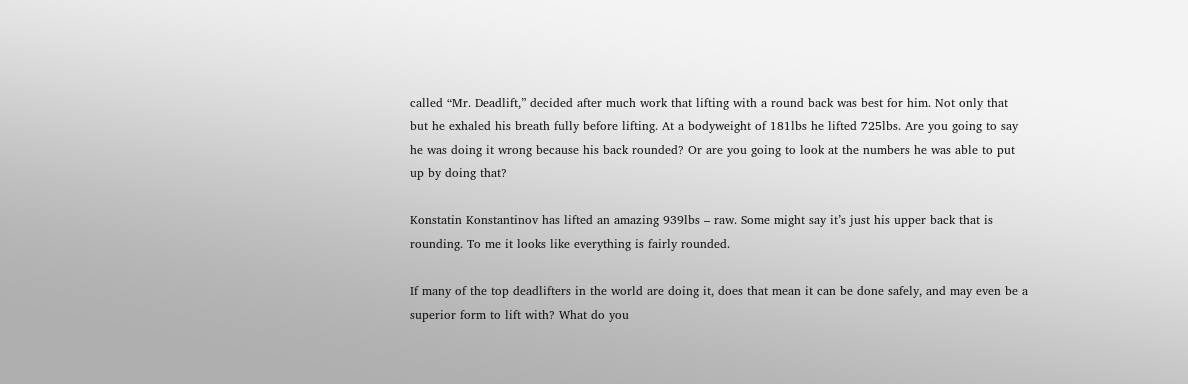called “Mr. Deadlift,” decided after much work that lifting with a round back was best for him. Not only that but he exhaled his breath fully before lifting. At a bodyweight of 181lbs he lifted 725lbs. Are you going to say he was doing it wrong because his back rounded? Or are you going to look at the numbers he was able to put up by doing that?

Konstatin Konstantinov has lifted an amazing 939lbs – raw. Some might say it’s just his upper back that is rounding. To me it looks like everything is fairly rounded.

If many of the top deadlifters in the world are doing it, does that mean it can be done safely, and may even be a superior form to lift with? What do you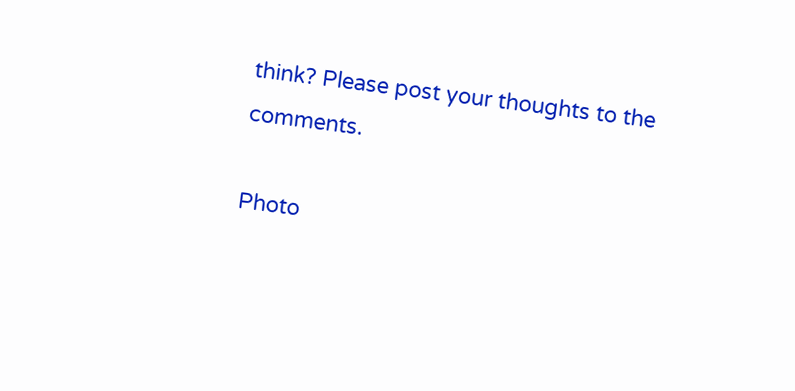think? Please post your thoughts to the comments.

Photo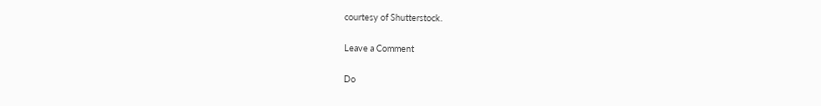courtesy of Shutterstock.

Leave a Comment

Do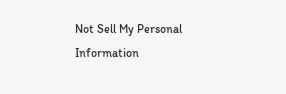Not Sell My Personal Information